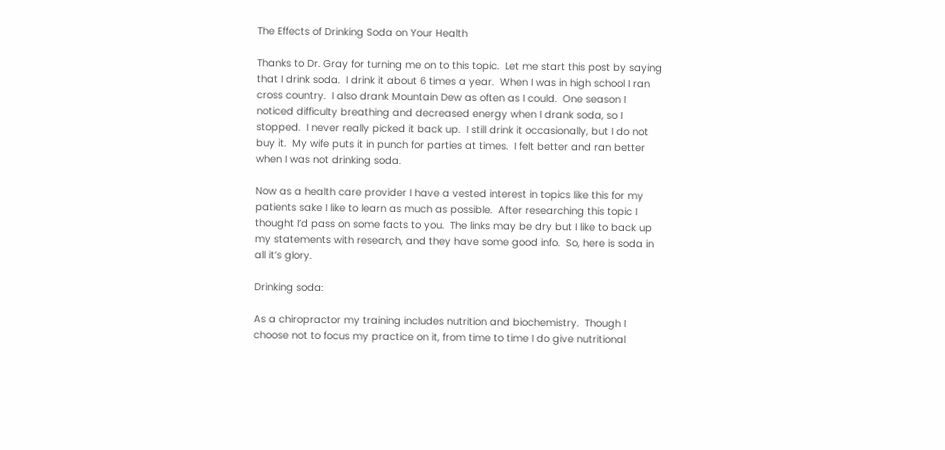The Effects of Drinking Soda on Your Health

Thanks to Dr. Gray for turning me on to this topic.  Let me start this post by saying that I drink soda.  I drink it about 6 times a year.  When I was in high school I ran cross country.  I also drank Mountain Dew as often as I could.  One season I noticed difficulty breathing and decreased energy when I drank soda, so I stopped.  I never really picked it back up.  I still drink it occasionally, but I do not buy it.  My wife puts it in punch for parties at times.  I felt better and ran better when I was not drinking soda.

Now as a health care provider I have a vested interest in topics like this for my patients sake I like to learn as much as possible.  After researching this topic I thought I’d pass on some facts to you.  The links may be dry but I like to back up my statements with research, and they have some good info.  So, here is soda in all it’s glory.

Drinking soda:

As a chiropractor my training includes nutrition and biochemistry.  Though I choose not to focus my practice on it, from time to time I do give nutritional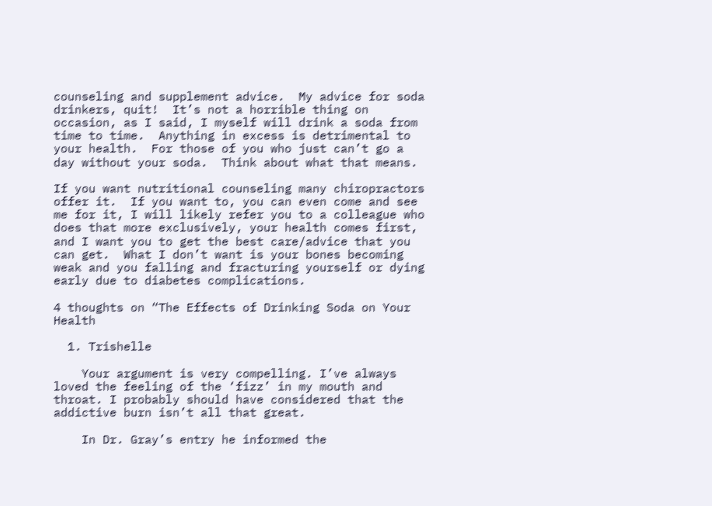counseling and supplement advice.  My advice for soda drinkers, quit!  It’s not a horrible thing on occasion, as I said, I myself will drink a soda from time to time.  Anything in excess is detrimental to your health.  For those of you who just can’t go a day without your soda.  Think about what that means.

If you want nutritional counseling many chiropractors offer it.  If you want to, you can even come and see me for it, I will likely refer you to a colleague who does that more exclusively, your health comes first, and I want you to get the best care/advice that you can get.  What I don’t want is your bones becoming weak and you falling and fracturing yourself or dying early due to diabetes complications.

4 thoughts on “The Effects of Drinking Soda on Your Health

  1. Trishelle

    Your argument is very compelling. I’ve always loved the feeling of the ‘fizz’ in my mouth and throat. I probably should have considered that the addictive burn isn’t all that great.

    In Dr. Gray’s entry he informed the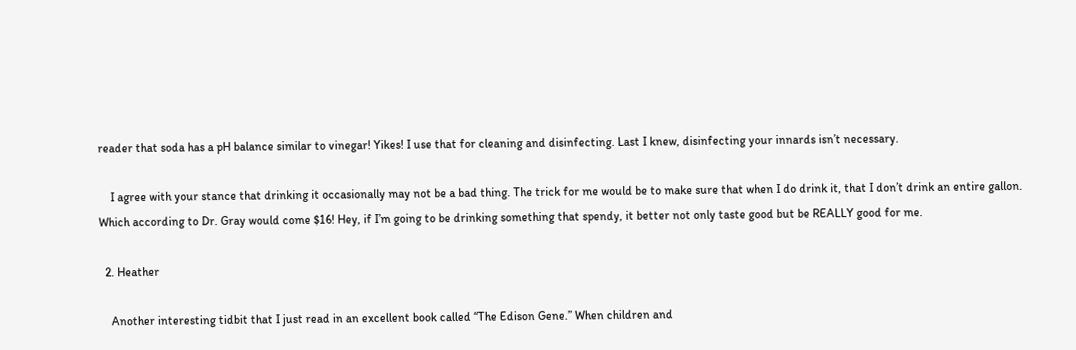reader that soda has a pH balance similar to vinegar! Yikes! I use that for cleaning and disinfecting. Last I knew, disinfecting your innards isn’t necessary.

    I agree with your stance that drinking it occasionally may not be a bad thing. The trick for me would be to make sure that when I do drink it, that I don’t drink an entire gallon. Which according to Dr. Gray would come $16! Hey, if I’m going to be drinking something that spendy, it better not only taste good but be REALLY good for me.

  2. Heather

    Another interesting tidbit that I just read in an excellent book called “The Edison Gene.” When children and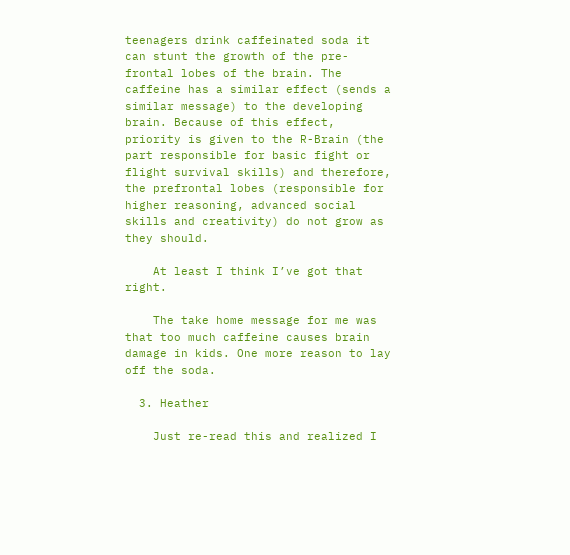teenagers drink caffeinated soda it can stunt the growth of the pre-frontal lobes of the brain. The caffeine has a similar effect (sends a similar message) to the developing brain. Because of this effect, priority is given to the R-Brain (the part responsible for basic fight or flight survival skills) and therefore, the prefrontal lobes (responsible for higher reasoning, advanced social skills and creativity) do not grow as they should.

    At least I think I’ve got that right.

    The take home message for me was that too much caffeine causes brain damage in kids. One more reason to lay off the soda.

  3. Heather

    Just re-read this and realized I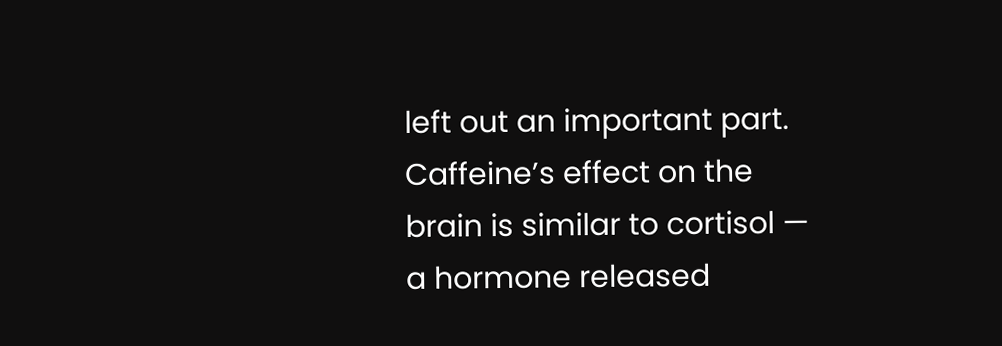left out an important part. Caffeine’s effect on the brain is similar to cortisol — a hormone released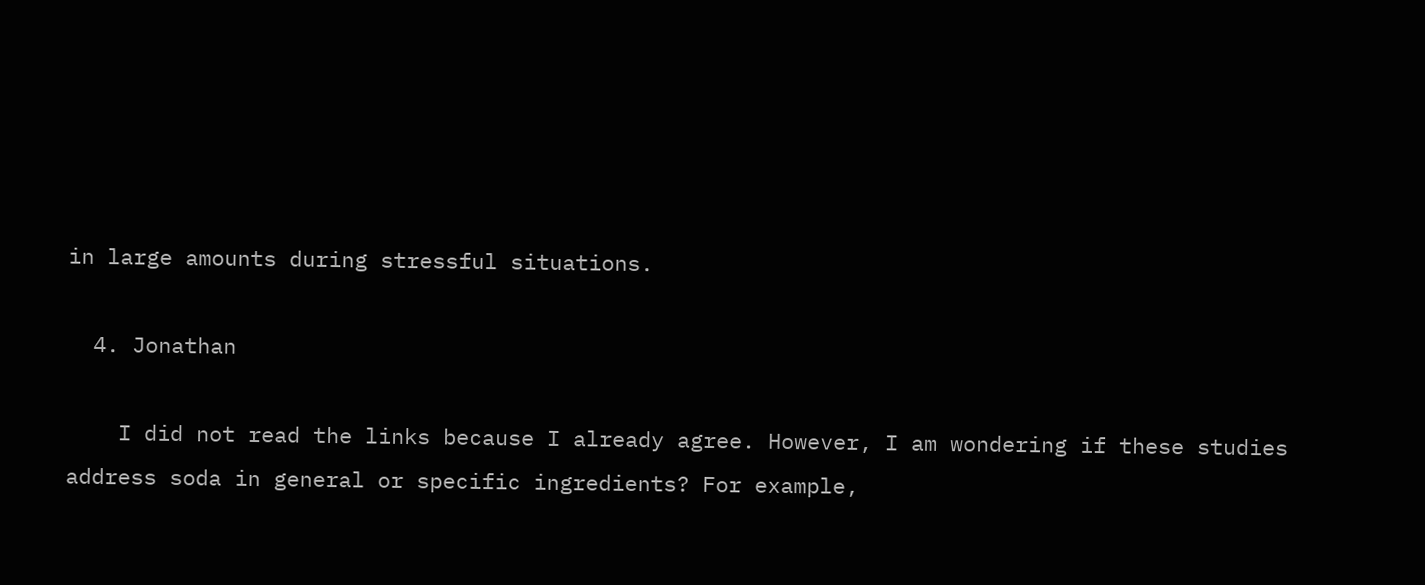in large amounts during stressful situations.

  4. Jonathan

    I did not read the links because I already agree. However, I am wondering if these studies address soda in general or specific ingredients? For example,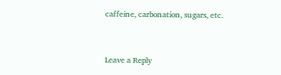caffeine, carbonation, sugars, etc.


Leave a Reply